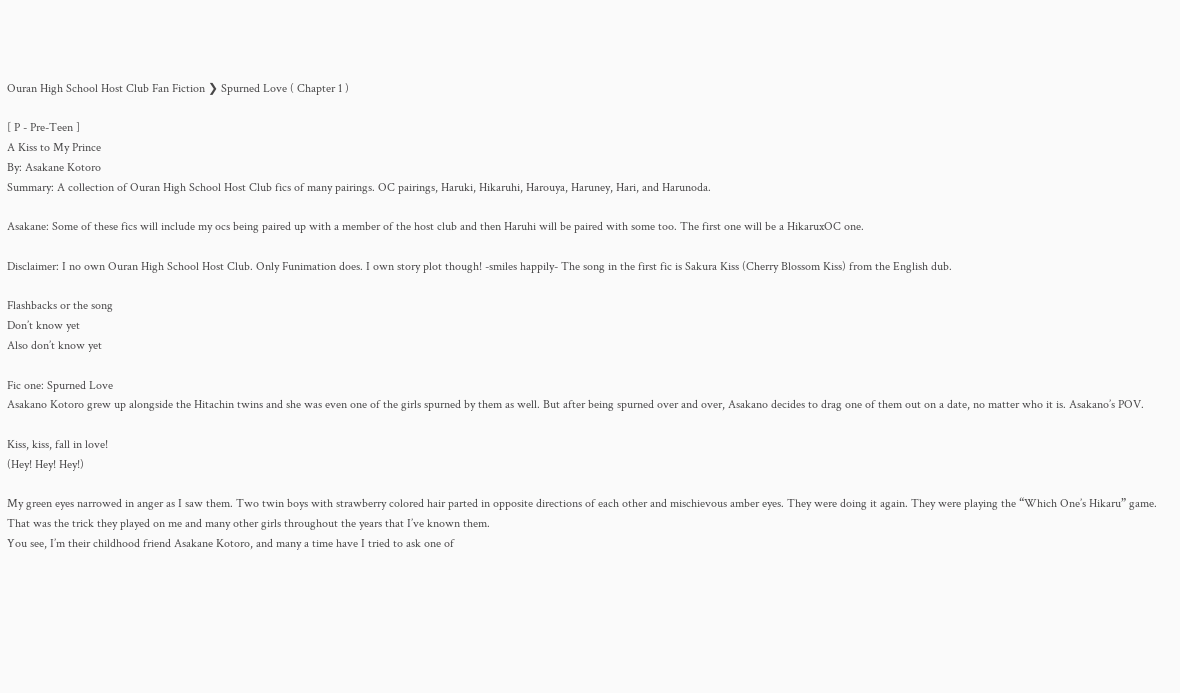Ouran High School Host Club Fan Fiction ❯ Spurned Love ( Chapter 1 )

[ P - Pre-Teen ]
A Kiss to My Prince
By: Asakane Kotoro
Summary: A collection of Ouran High School Host Club fics of many pairings. OC pairings, Haruki, Hikaruhi, Harouya, Haruney, Hari, and Harunoda.

Asakane: Some of these fics will include my ocs being paired up with a member of the host club and then Haruhi will be paired with some too. The first one will be a HikaruxOC one.

Disclaimer: I no own Ouran High School Host Club. Only Funimation does. I own story plot though! -smiles happily- The song in the first fic is Sakura Kiss (Cherry Blossom Kiss) from the English dub.

Flashbacks or the song
Don’t know yet
Also don’t know yet

Fic one: Spurned Love
Asakano Kotoro grew up alongside the Hitachin twins and she was even one of the girls spurned by them as well. But after being spurned over and over, Asakano decides to drag one of them out on a date, no matter who it is. Asakano’s POV.

Kiss, kiss, fall in love!
(Hey! Hey! Hey!)

My green eyes narrowed in anger as I saw them. Two twin boys with strawberry colored hair parted in opposite directions of each other and mischievous amber eyes. They were doing it again. They were playing the “Which One’s Hikaru” game. That was the trick they played on me and many other girls throughout the years that I’ve known them.
You see, I’m their childhood friend Asakane Kotoro, and many a time have I tried to ask one of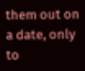them out on a date, only to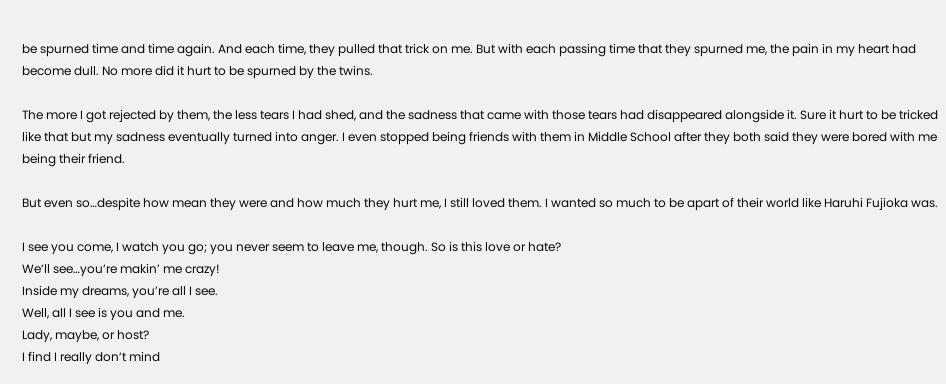be spurned time and time again. And each time, they pulled that trick on me. But with each passing time that they spurned me, the pain in my heart had become dull. No more did it hurt to be spurned by the twins.

The more I got rejected by them, the less tears I had shed, and the sadness that came with those tears had disappeared alongside it. Sure it hurt to be tricked like that but my sadness eventually turned into anger. I even stopped being friends with them in Middle School after they both said they were bored with me being their friend.

But even so…despite how mean they were and how much they hurt me, I still loved them. I wanted so much to be apart of their world like Haruhi Fujioka was.

I see you come, I watch you go; you never seem to leave me, though. So is this love or hate?
We’ll see…you’re makin’ me crazy!
Inside my dreams, you’re all I see.
Well, all I see is you and me.
Lady, maybe, or host?
I find I really don’t mind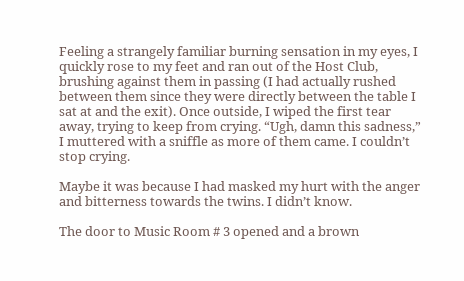Feeling a strangely familiar burning sensation in my eyes, I quickly rose to my feet and ran out of the Host Club, brushing against them in passing (I had actually rushed between them since they were directly between the table I sat at and the exit). Once outside, I wiped the first tear away, trying to keep from crying. “Ugh, damn this sadness,” I muttered with a sniffle as more of them came. I couldn’t stop crying.

Maybe it was because I had masked my hurt with the anger and bitterness towards the twins. I didn’t know.

The door to Music Room # 3 opened and a brown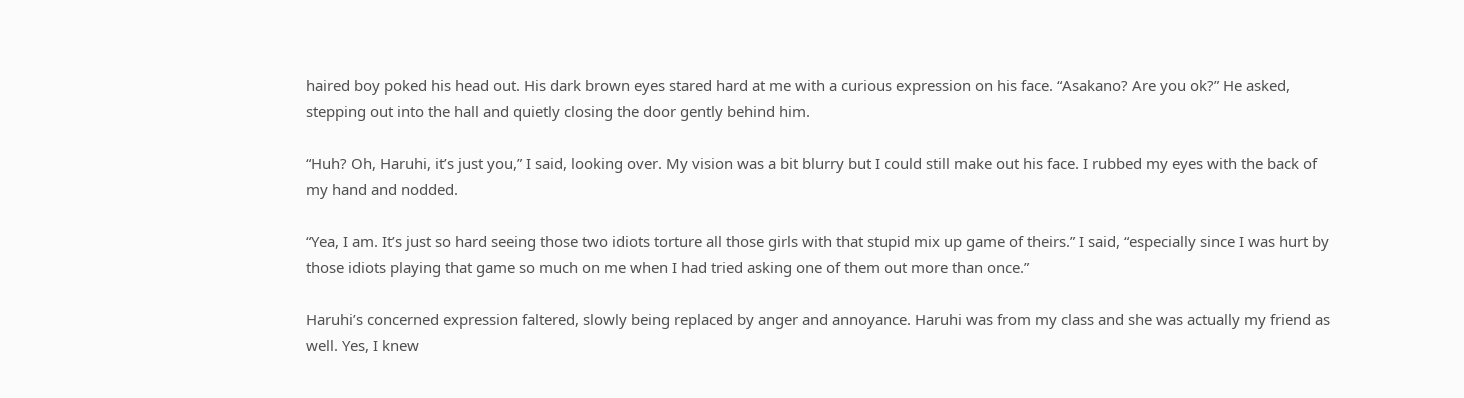haired boy poked his head out. His dark brown eyes stared hard at me with a curious expression on his face. “Asakano? Are you ok?” He asked, stepping out into the hall and quietly closing the door gently behind him.

“Huh? Oh, Haruhi, it’s just you,” I said, looking over. My vision was a bit blurry but I could still make out his face. I rubbed my eyes with the back of my hand and nodded.

“Yea, I am. It’s just so hard seeing those two idiots torture all those girls with that stupid mix up game of theirs.” I said, “especially since I was hurt by those idiots playing that game so much on me when I had tried asking one of them out more than once.”

Haruhi’s concerned expression faltered, slowly being replaced by anger and annoyance. Haruhi was from my class and she was actually my friend as well. Yes, I knew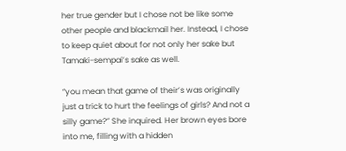her true gender but I chose not be like some other people and blackmail her. Instead, I chose to keep quiet about for not only her sake but Tamaki-sempai’s sake as well.

“you mean that game of their’s was originally just a trick to hurt the feelings of girls? And not a silly game?” She inquired. Her brown eyes bore into me, filling with a hidden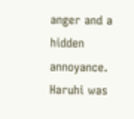anger and a hidden annoyance. Haruhi was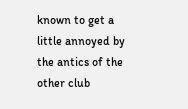known to get a little annoyed by the antics of the other club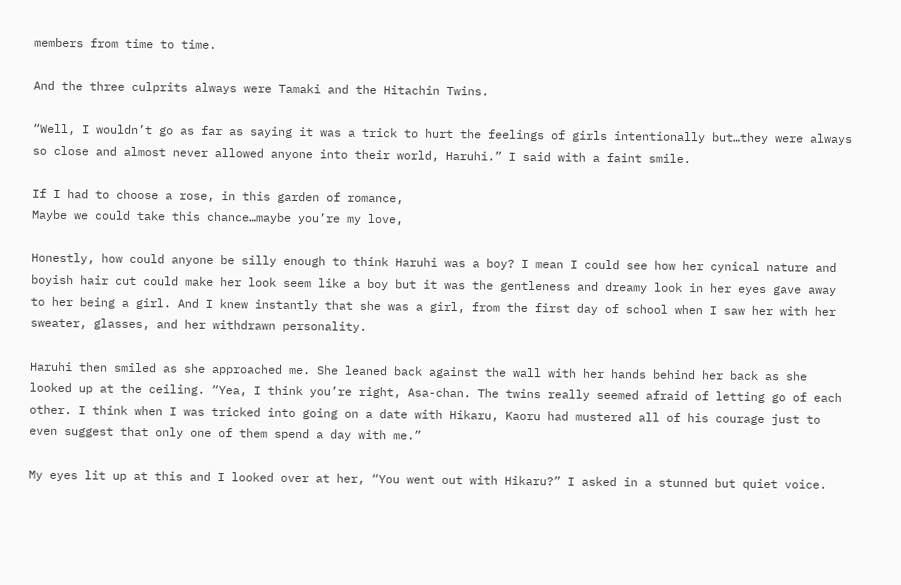members from time to time.

And the three culprits always were Tamaki and the Hitachin Twins.

“Well, I wouldn’t go as far as saying it was a trick to hurt the feelings of girls intentionally but…they were always so close and almost never allowed anyone into their world, Haruhi.” I said with a faint smile.

If I had to choose a rose, in this garden of romance,
Maybe we could take this chance…maybe you’re my love,

Honestly, how could anyone be silly enough to think Haruhi was a boy? I mean I could see how her cynical nature and boyish hair cut could make her look seem like a boy but it was the gentleness and dreamy look in her eyes gave away to her being a girl. And I knew instantly that she was a girl, from the first day of school when I saw her with her sweater, glasses, and her withdrawn personality.

Haruhi then smiled as she approached me. She leaned back against the wall with her hands behind her back as she looked up at the ceiling. “Yea, I think you’re right, Asa-chan. The twins really seemed afraid of letting go of each other. I think when I was tricked into going on a date with Hikaru, Kaoru had mustered all of his courage just to even suggest that only one of them spend a day with me.”

My eyes lit up at this and I looked over at her, “You went out with Hikaru?” I asked in a stunned but quiet voice.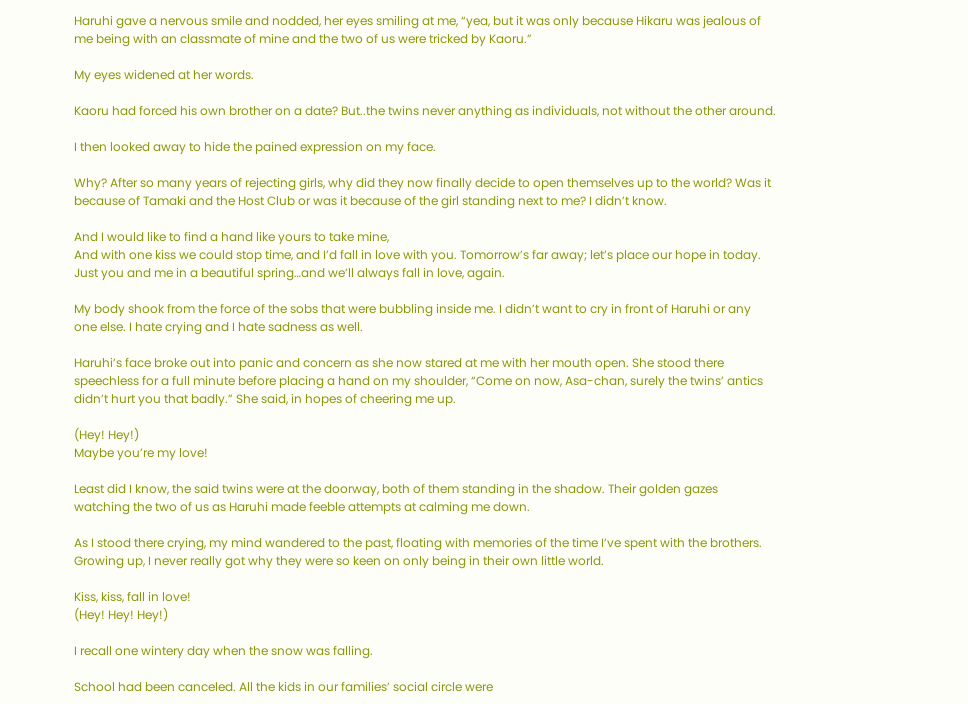Haruhi gave a nervous smile and nodded, her eyes smiling at me, “yea, but it was only because Hikaru was jealous of me being with an classmate of mine and the two of us were tricked by Kaoru.”

My eyes widened at her words.

Kaoru had forced his own brother on a date? But..the twins never anything as individuals, not without the other around.

I then looked away to hide the pained expression on my face.

Why? After so many years of rejecting girls, why did they now finally decide to open themselves up to the world? Was it because of Tamaki and the Host Club or was it because of the girl standing next to me? I didn’t know.

And I would like to find a hand like yours to take mine,
And with one kiss we could stop time, and I’d fall in love with you. Tomorrow’s far away; let’s place our hope in today.
Just you and me in a beautiful spring…and we’ll always fall in love, again.

My body shook from the force of the sobs that were bubbling inside me. I didn’t want to cry in front of Haruhi or any one else. I hate crying and I hate sadness as well.

Haruhi’s face broke out into panic and concern as she now stared at me with her mouth open. She stood there speechless for a full minute before placing a hand on my shoulder, “Come on now, Asa-chan, surely the twins’ antics didn’t hurt you that badly.” She said, in hopes of cheering me up.

(Hey! Hey!)
Maybe you’re my love!

Least did I know, the said twins were at the doorway, both of them standing in the shadow. Their golden gazes watching the two of us as Haruhi made feeble attempts at calming me down.

As I stood there crying, my mind wandered to the past, floating with memories of the time I’ve spent with the brothers. Growing up, I never really got why they were so keen on only being in their own little world.

Kiss, kiss, fall in love!
(Hey! Hey! Hey!)

I recall one wintery day when the snow was falling.

School had been canceled. All the kids in our families’ social circle were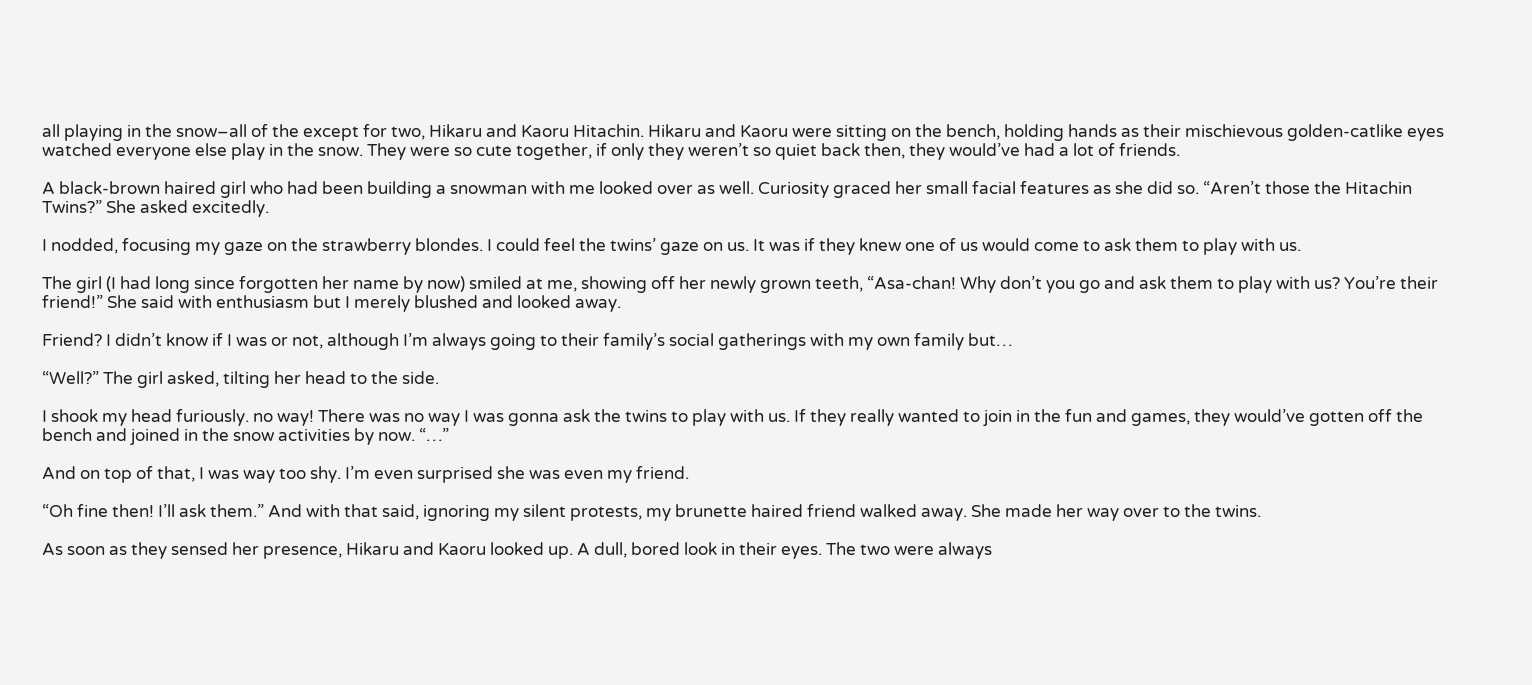all playing in the snow–all of the except for two, Hikaru and Kaoru Hitachin. Hikaru and Kaoru were sitting on the bench, holding hands as their mischievous golden-catlike eyes watched everyone else play in the snow. They were so cute together, if only they weren’t so quiet back then, they would’ve had a lot of friends.

A black-brown haired girl who had been building a snowman with me looked over as well. Curiosity graced her small facial features as she did so. “Aren’t those the Hitachin Twins?” She asked excitedly.

I nodded, focusing my gaze on the strawberry blondes. I could feel the twins’ gaze on us. It was if they knew one of us would come to ask them to play with us.

The girl (I had long since forgotten her name by now) smiled at me, showing off her newly grown teeth, “Asa-chan! Why don’t you go and ask them to play with us? You’re their friend!” She said with enthusiasm but I merely blushed and looked away.

Friend? I didn’t know if I was or not, although I’m always going to their family’s social gatherings with my own family but…

“Well?” The girl asked, tilting her head to the side.

I shook my head furiously. no way! There was no way I was gonna ask the twins to play with us. If they really wanted to join in the fun and games, they would’ve gotten off the bench and joined in the snow activities by now. “…”

And on top of that, I was way too shy. I’m even surprised she was even my friend.

“Oh fine then! I’ll ask them.” And with that said, ignoring my silent protests, my brunette haired friend walked away. She made her way over to the twins.

As soon as they sensed her presence, Hikaru and Kaoru looked up. A dull, bored look in their eyes. The two were always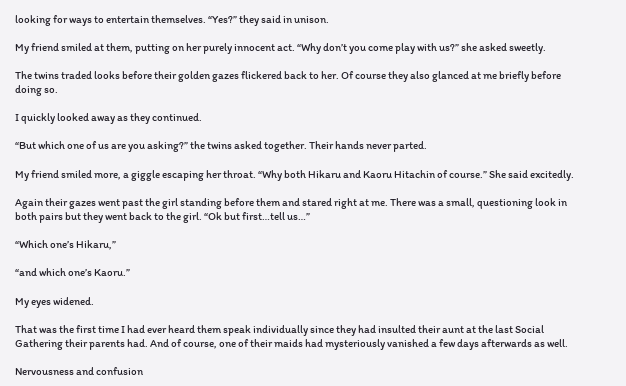looking for ways to entertain themselves. “Yes?” they said in unison.

My friend smiled at them, putting on her purely innocent act. “Why don’t you come play with us?” she asked sweetly.

The twins traded looks before their golden gazes flickered back to her. Of course they also glanced at me briefly before doing so.

I quickly looked away as they continued.

“But which one of us are you asking?” the twins asked together. Their hands never parted.

My friend smiled more, a giggle escaping her throat. “Why both Hikaru and Kaoru Hitachin of course.” She said excitedly.

Again their gazes went past the girl standing before them and stared right at me. There was a small, questioning look in both pairs but they went back to the girl. “Ok but first…tell us…”

“Which one’s Hikaru,”

“and which one’s Kaoru.”

My eyes widened.

That was the first time I had ever heard them speak individually since they had insulted their aunt at the last Social Gathering their parents had. And of course, one of their maids had mysteriously vanished a few days afterwards as well.

Nervousness and confusion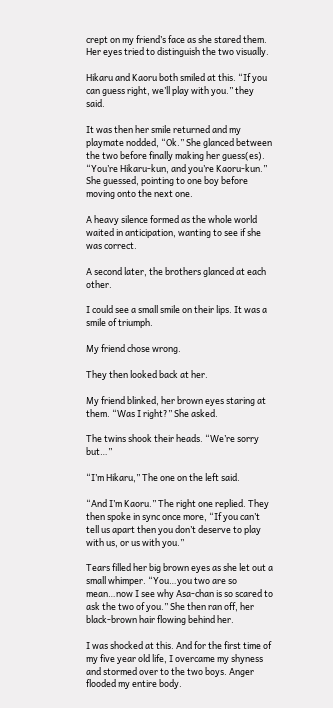crept on my friend’s face as she stared them. Her eyes tried to distinguish the two visually.

Hikaru and Kaoru both smiled at this. “If you can guess right, we’ll play with you.” they said.

It was then her smile returned and my playmate nodded, “Ok.” She glanced between the two before finally making her guess(es). “You’re Hikaru-kun, and you’re Kaoru-kun.” She guessed, pointing to one boy before moving onto the next one.

A heavy silence formed as the whole world waited in anticipation, wanting to see if she was correct.

A second later, the brothers glanced at each other.

I could see a small smile on their lips. It was a smile of triumph.

My friend chose wrong.

They then looked back at her.

My friend blinked, her brown eyes staring at them. “Was I right?” She asked.

The twins shook their heads. “We’re sorry but…”

“I’m Hikaru,” The one on the left said.

“And I’m Kaoru.” The right one replied. They then spoke in sync once more, “If you can’t tell us apart then you don’t deserve to play with us, or us with you.”

Tears filled her big brown eyes as she let out a small whimper. “You…you two are so mean…now I see why Asa-chan is so scared to ask the two of you.” She then ran off, her black-brown hair flowing behind her.

I was shocked at this. And for the first time of my five year old life, I overcame my shyness and stormed over to the two boys. Anger flooded my entire body.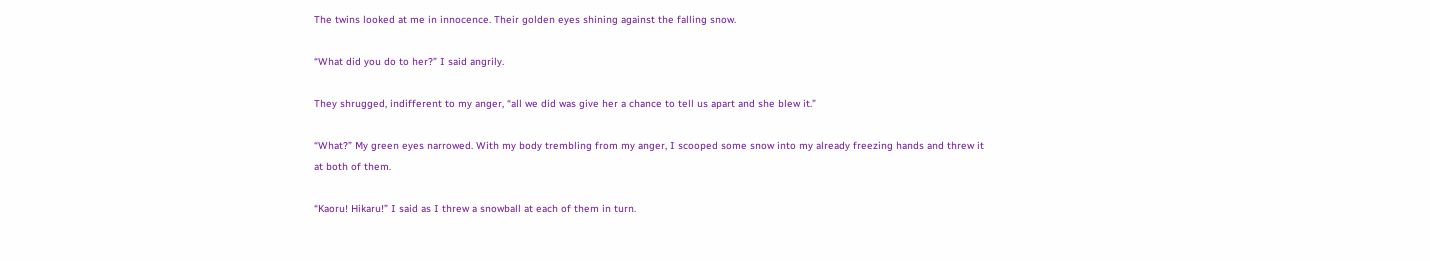The twins looked at me in innocence. Their golden eyes shining against the falling snow.

“What did you do to her?” I said angrily.

They shrugged, indifferent to my anger, “all we did was give her a chance to tell us apart and she blew it.”

“What?” My green eyes narrowed. With my body trembling from my anger, I scooped some snow into my already freezing hands and threw it at both of them.

“Kaoru! Hikaru!” I said as I threw a snowball at each of them in turn.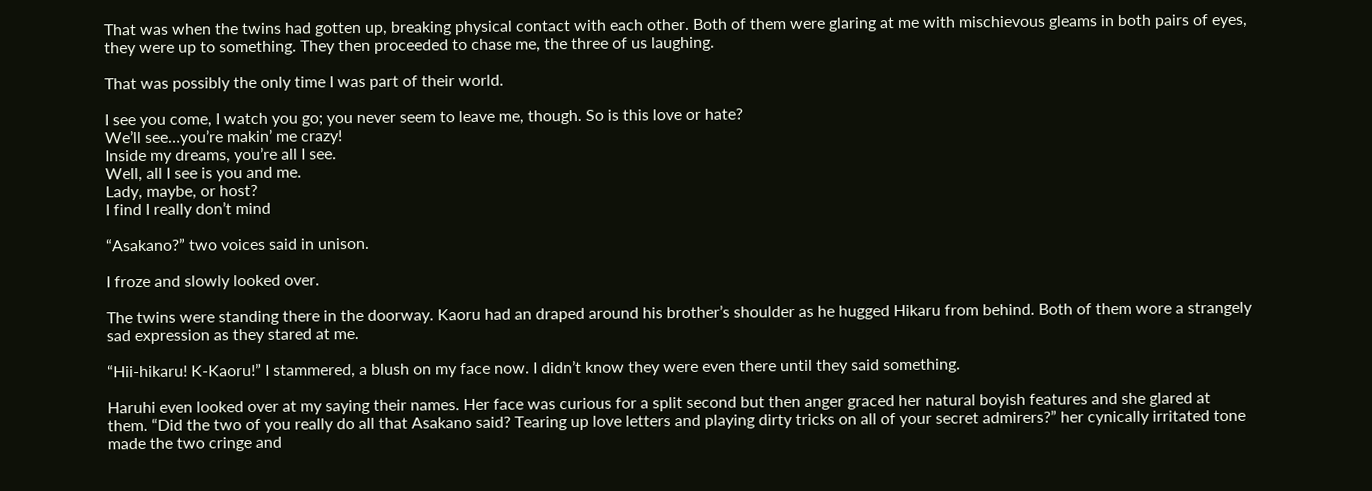That was when the twins had gotten up, breaking physical contact with each other. Both of them were glaring at me with mischievous gleams in both pairs of eyes, they were up to something. They then proceeded to chase me, the three of us laughing.

That was possibly the only time I was part of their world.

I see you come, I watch you go; you never seem to leave me, though. So is this love or hate?
We’ll see…you’re makin’ me crazy!
Inside my dreams, you’re all I see.
Well, all I see is you and me.
Lady, maybe, or host?
I find I really don’t mind

“Asakano?” two voices said in unison.

I froze and slowly looked over.

The twins were standing there in the doorway. Kaoru had an draped around his brother’s shoulder as he hugged Hikaru from behind. Both of them wore a strangely sad expression as they stared at me.

“Hii-hikaru! K-Kaoru!” I stammered, a blush on my face now. I didn’t know they were even there until they said something.

Haruhi even looked over at my saying their names. Her face was curious for a split second but then anger graced her natural boyish features and she glared at them. “Did the two of you really do all that Asakano said? Tearing up love letters and playing dirty tricks on all of your secret admirers?” her cynically irritated tone made the two cringe and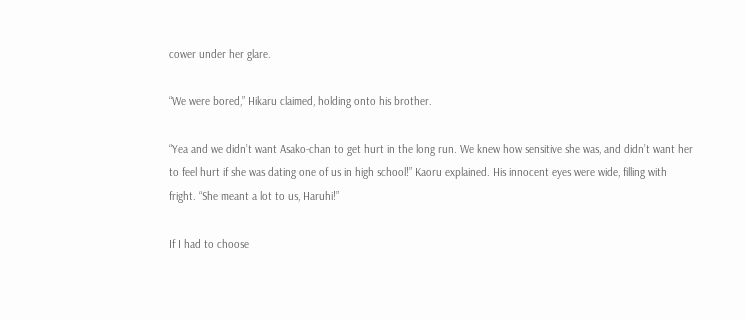cower under her glare.

“We were bored,” Hikaru claimed, holding onto his brother.

“Yea and we didn’t want Asako-chan to get hurt in the long run. We knew how sensitive she was, and didn’t want her to feel hurt if she was dating one of us in high school!” Kaoru explained. His innocent eyes were wide, filling with fright. “She meant a lot to us, Haruhi!”

If I had to choose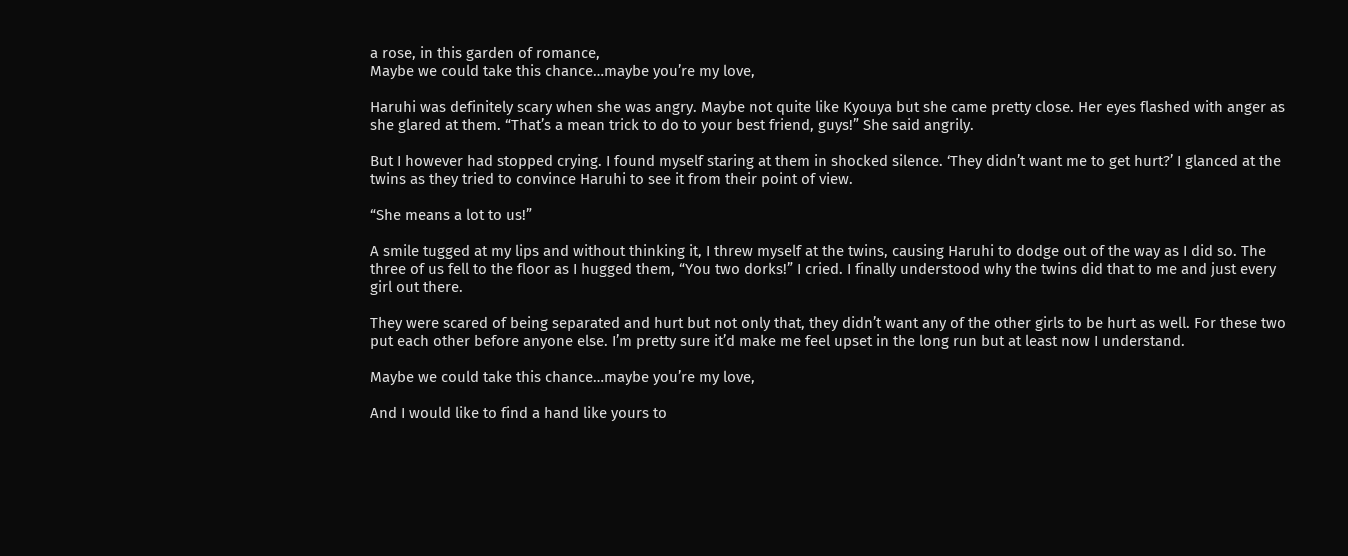a rose, in this garden of romance,
Maybe we could take this chance…maybe you’re my love,

Haruhi was definitely scary when she was angry. Maybe not quite like Kyouya but she came pretty close. Her eyes flashed with anger as she glared at them. “That’s a mean trick to do to your best friend, guys!” She said angrily.

But I however had stopped crying. I found myself staring at them in shocked silence. ‘They didn’t want me to get hurt?’ I glanced at the twins as they tried to convince Haruhi to see it from their point of view.

“She means a lot to us!”

A smile tugged at my lips and without thinking it, I threw myself at the twins, causing Haruhi to dodge out of the way as I did so. The three of us fell to the floor as I hugged them, “You two dorks!” I cried. I finally understood why the twins did that to me and just every girl out there.

They were scared of being separated and hurt but not only that, they didn’t want any of the other girls to be hurt as well. For these two put each other before anyone else. I’m pretty sure it’d make me feel upset in the long run but at least now I understand.

Maybe we could take this chance…maybe you’re my love,

And I would like to find a hand like yours to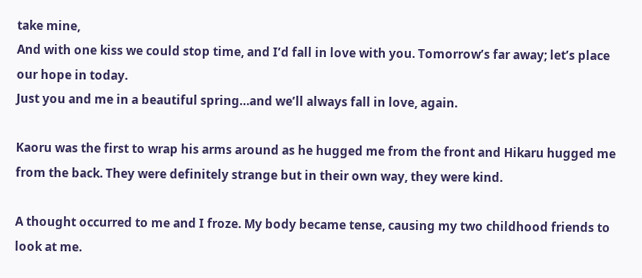take mine,
And with one kiss we could stop time, and I’d fall in love with you. Tomorrow’s far away; let’s place our hope in today.
Just you and me in a beautiful spring…and we’ll always fall in love, again.

Kaoru was the first to wrap his arms around as he hugged me from the front and Hikaru hugged me from the back. They were definitely strange but in their own way, they were kind.

A thought occurred to me and I froze. My body became tense, causing my two childhood friends to look at me.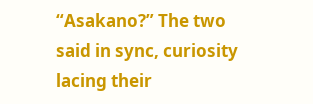“Asakano?” The two said in sync, curiosity lacing their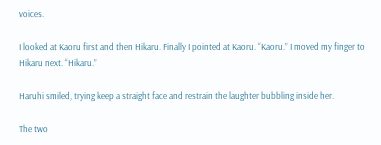voices.

I looked at Kaoru first and then Hikaru. Finally I pointed at Kaoru. “Kaoru.” I moved my finger to Hikaru next. “Hikaru.”

Haruhi smiled, trying keep a straight face and restrain the laughter bubbling inside her.

The two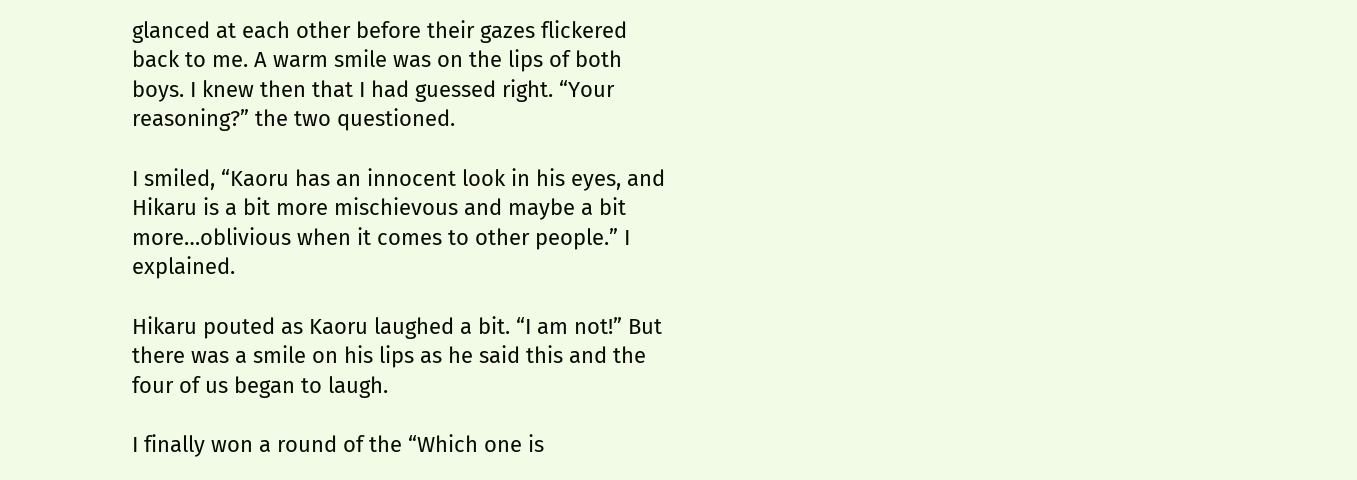glanced at each other before their gazes flickered back to me. A warm smile was on the lips of both boys. I knew then that I had guessed right. “Your reasoning?” the two questioned.

I smiled, “Kaoru has an innocent look in his eyes, and Hikaru is a bit more mischievous and maybe a bit more…oblivious when it comes to other people.” I explained.

Hikaru pouted as Kaoru laughed a bit. “I am not!” But there was a smile on his lips as he said this and the four of us began to laugh.

I finally won a round of the “Which one is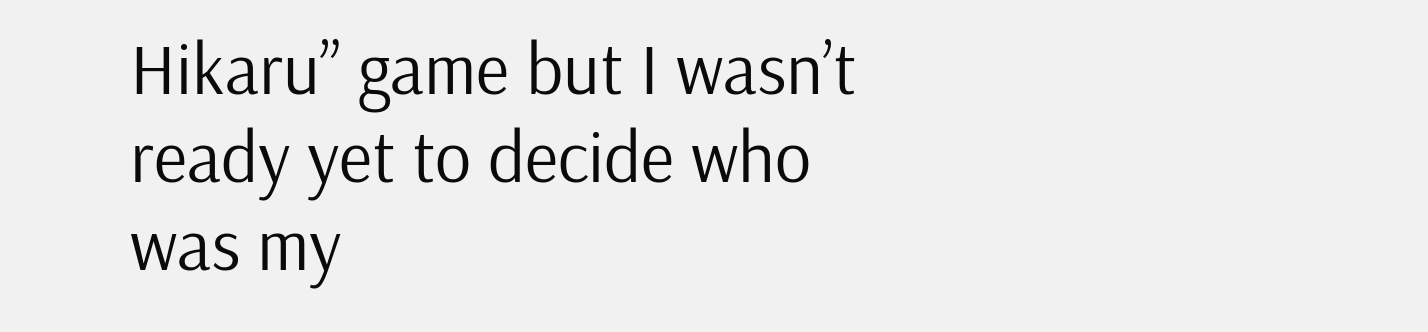Hikaru” game but I wasn’t ready yet to decide who was my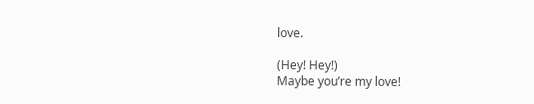love.

(Hey! Hey!)
Maybe you’re my love!